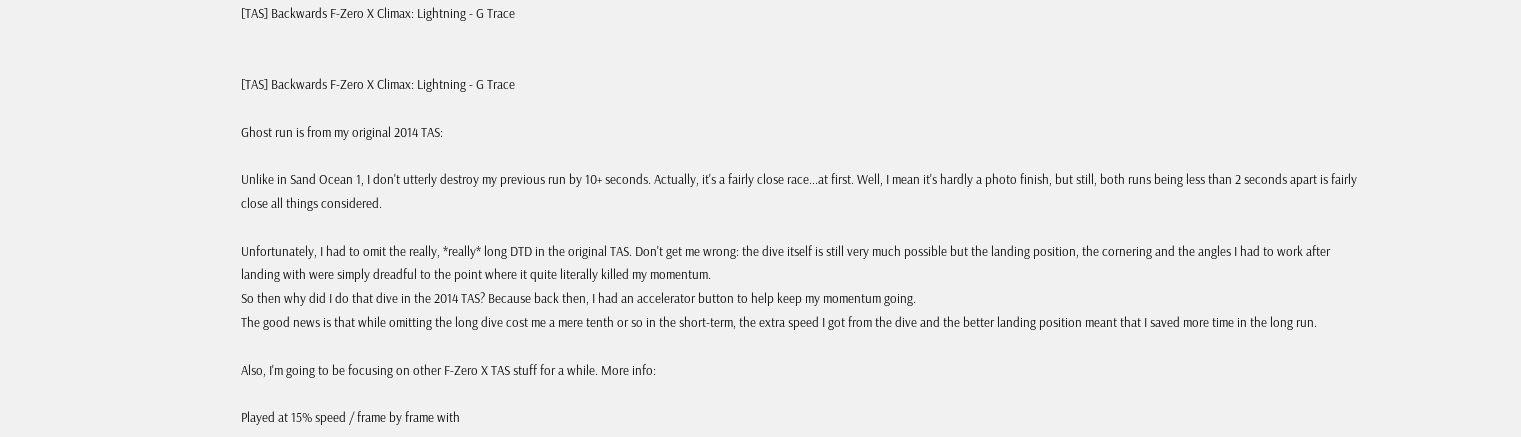[TAS] Backwards F-Zero X Climax: Lightning - G Trace


[TAS] Backwards F-Zero X Climax: Lightning - G Trace

Ghost run is from my original 2014 TAS:

Unlike in Sand Ocean 1, I don't utterly destroy my previous run by 10+ seconds. Actually, it's a fairly close race...at first. Well, I mean it's hardly a photo finish, but still, both runs being less than 2 seconds apart is fairly close all things considered.

Unfortunately, I had to omit the really, *really* long DTD in the original TAS. Don't get me wrong: the dive itself is still very much possible but the landing position, the cornering and the angles I had to work after landing with were simply dreadful to the point where it quite literally killed my momentum.
So then why did I do that dive in the 2014 TAS? Because back then, I had an accelerator button to help keep my momentum going.
The good news is that while omitting the long dive cost me a mere tenth or so in the short-term, the extra speed I got from the dive and the better landing position meant that I saved more time in the long run.

Also, I'm going to be focusing on other F-Zero X TAS stuff for a while. More info:

Played at 15% speed / frame by frame with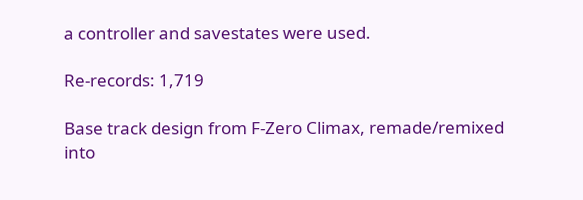a controller and savestates were used.

Re-records: 1,719

Base track design from F-Zero Climax, remade/remixed into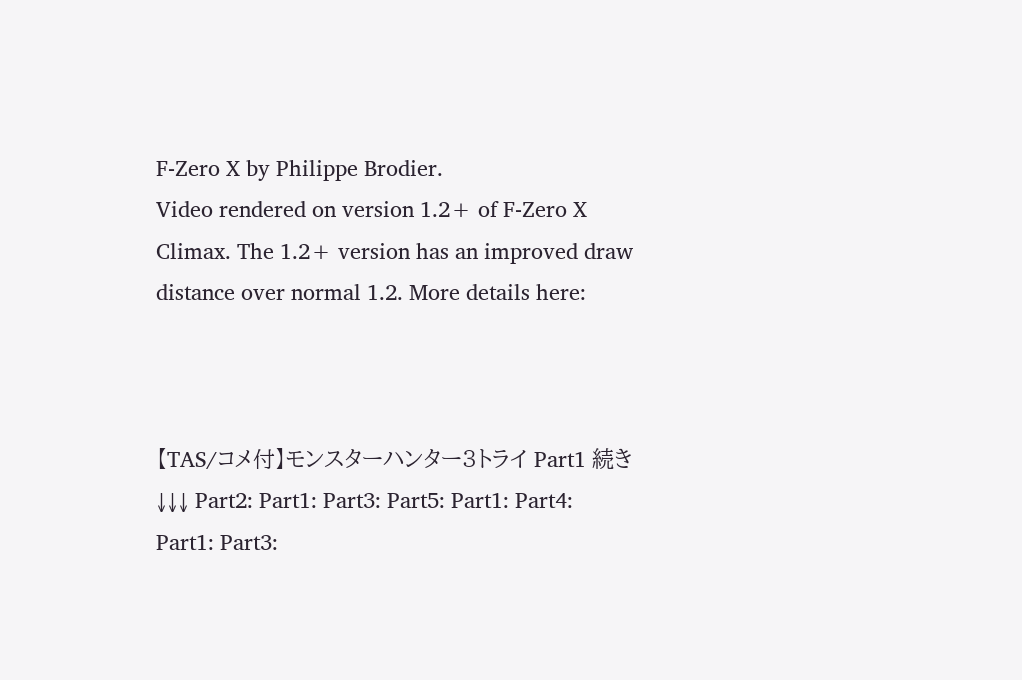F-Zero X by Philippe Brodier.
Video rendered on version 1.2+ of F-Zero X Climax. The 1.2+ version has an improved draw distance over normal 1.2. More details here:



【TAS/コメ付】モンスターハンター3トライ Part1 続き↓↓↓ Part2: Part1: Part3: Part5: Part1: Part4: Part1: Part3: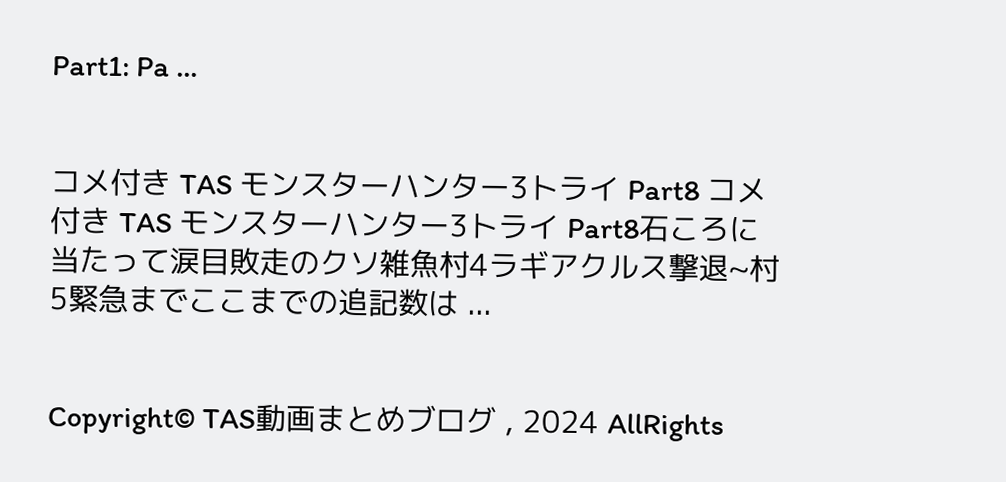Part1: Pa ...


コメ付き TAS モンスターハンター3トライ Part8 コメ付き TAS モンスターハンター3トライ Part8石ころに当たって涙目敗走のクソ雑魚村4ラギアクルス撃退~村5緊急までここまでの追記数は ...


Copyright© TAS動画まとめブログ , 2024 AllRights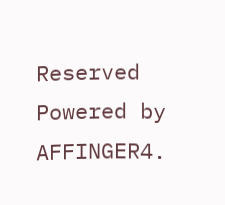Reserved Powered by AFFINGER4.